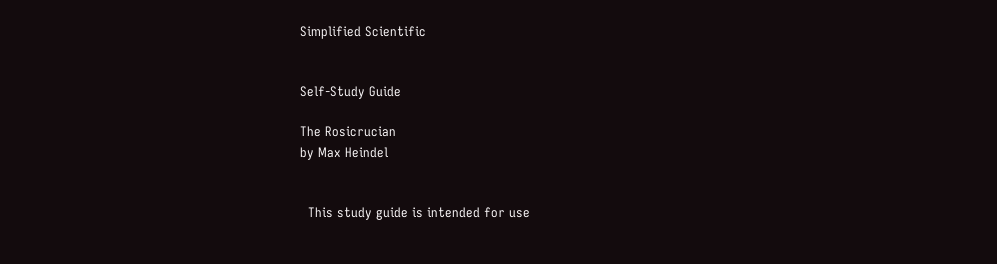Simplified Scientific


Self-Study Guide

The Rosicrucian
by Max Heindel


  This study guide is intended for use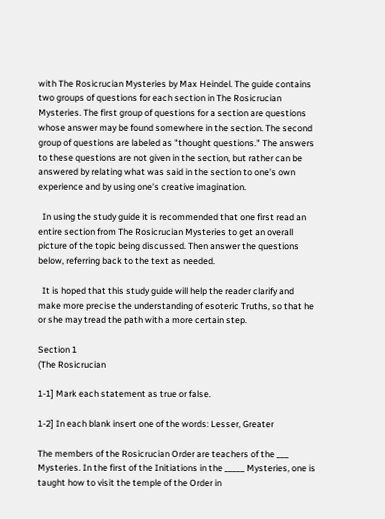with The Rosicrucian Mysteries by Max Heindel. The guide contains two groups of questions for each section in The Rosicrucian Mysteries. The first group of questions for a section are questions whose answer may be found somewhere in the section. The second group of questions are labeled as "thought questions." The answers to these questions are not given in the section, but rather can be answered by relating what was said in the section to one's own experience and by using one's creative imagination.

  In using the study guide it is recommended that one first read an entire section from The Rosicrucian Mysteries to get an overall picture of the topic being discussed. Then answer the questions below, referring back to the text as needed.

  It is hoped that this study guide will help the reader clarify and make more precise the understanding of esoteric Truths, so that he or she may tread the path with a more certain step.

Section 1
(The Rosicrucian

1-1] Mark each statement as true or false.

1-2] In each blank insert one of the words: Lesser, Greater

The members of the Rosicrucian Order are teachers of the ___ Mysteries. In the first of the Initiations in the _____ Mysteries, one is taught how to visit the temple of the Order in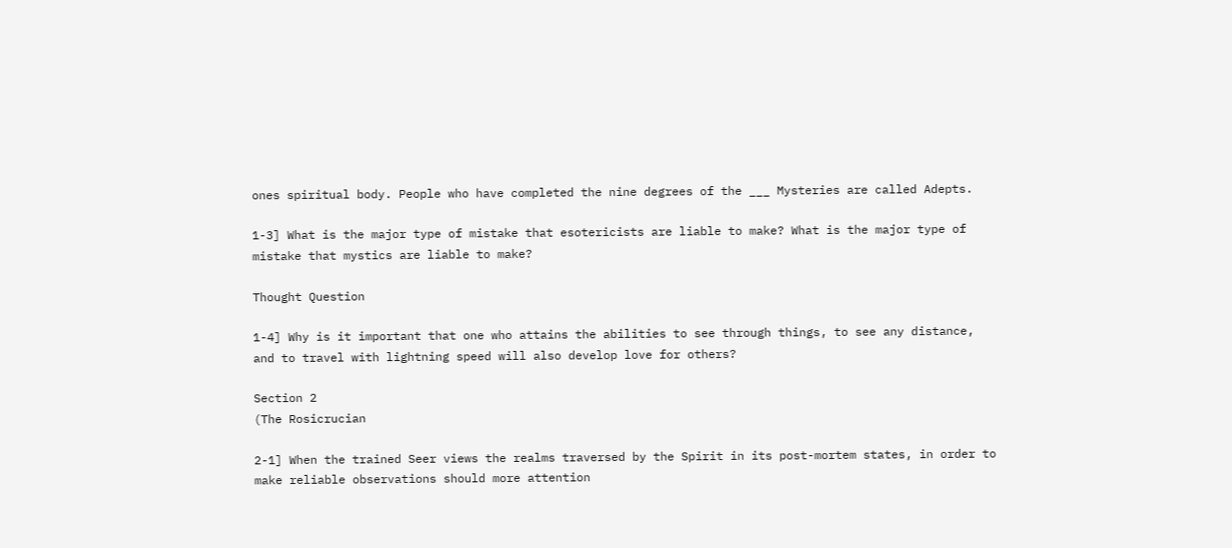ones spiritual body. People who have completed the nine degrees of the ___ Mysteries are called Adepts.

1-3] What is the major type of mistake that esotericists are liable to make? What is the major type of mistake that mystics are liable to make?

Thought Question

1-4] Why is it important that one who attains the abilities to see through things, to see any distance, and to travel with lightning speed will also develop love for others?

Section 2
(The Rosicrucian

2-1] When the trained Seer views the realms traversed by the Spirit in its post-mortem states, in order to make reliable observations should more attention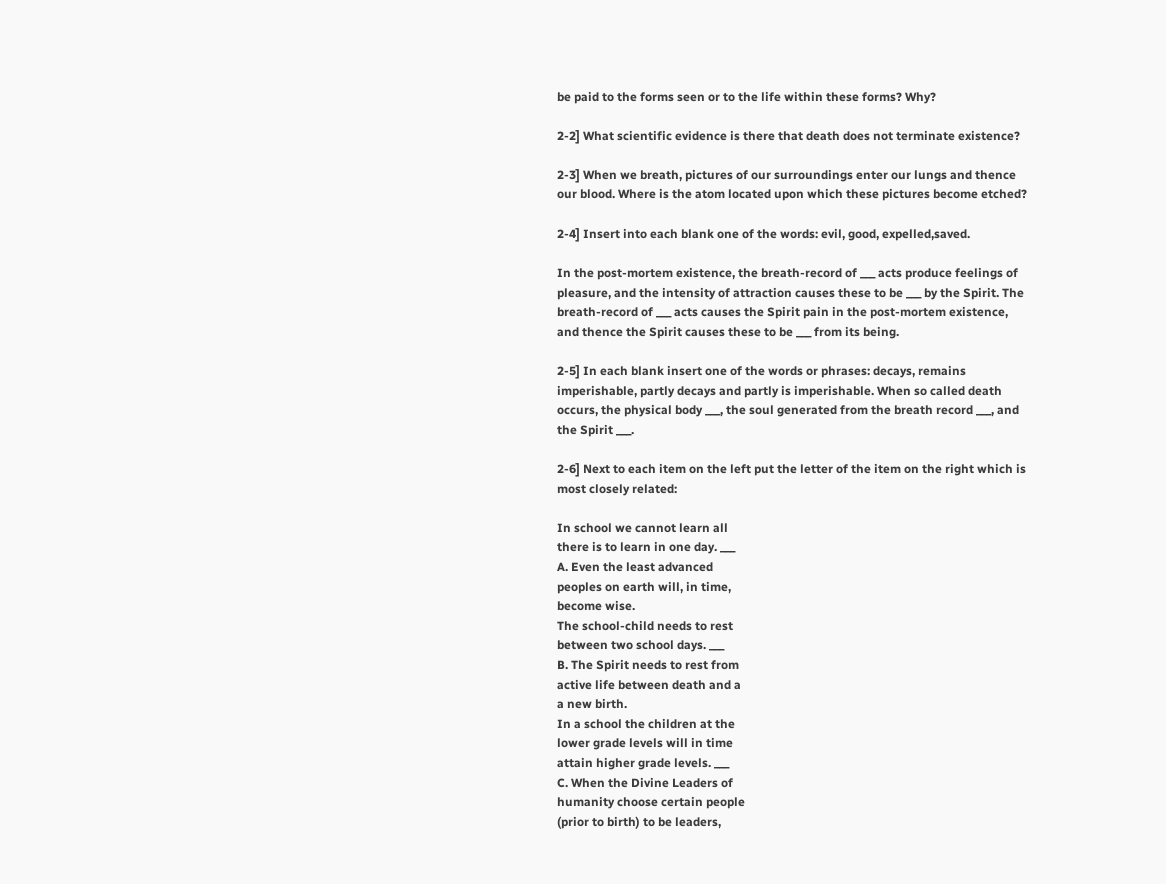be paid to the forms seen or to the life within these forms? Why?

2-2] What scientific evidence is there that death does not terminate existence?

2-3] When we breath, pictures of our surroundings enter our lungs and thence our blood. Where is the atom located upon which these pictures become etched?

2-4] Insert into each blank one of the words: evil, good, expelled,saved.

In the post-mortem existence, the breath-record of ___ acts produce feelings of pleasure, and the intensity of attraction causes these to be ___ by the Spirit. The breath-record of ___ acts causes the Spirit pain in the post-mortem existence, and thence the Spirit causes these to be ___ from its being.

2-5] In each blank insert one of the words or phrases: decays, remains imperishable, partly decays and partly is imperishable. When so called death occurs, the physical body ___, the soul generated from the breath record ___, and the Spirit ___.

2-6] Next to each item on the left put the letter of the item on the right which is most closely related:

In school we cannot learn all
there is to learn in one day. ___
A. Even the least advanced
peoples on earth will, in time,
become wise.
The school-child needs to rest
between two school days. ___
B. The Spirit needs to rest from
active life between death and a
a new birth.
In a school the children at the
lower grade levels will in time
attain higher grade levels. ___
C. When the Divine Leaders of
humanity choose certain people
(prior to birth) to be leaders,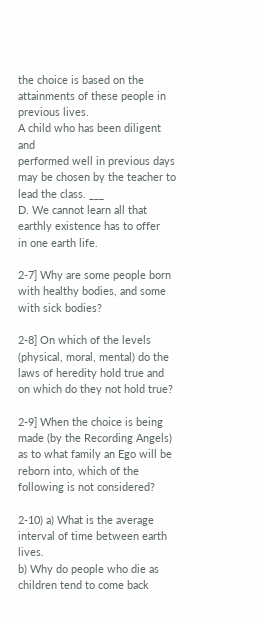the choice is based on the
attainments of these people in
previous lives.
A child who has been diligent and
performed well in previous days
may be chosen by the teacher to
lead the class. ___
D. We cannot learn all that
earthly existence has to offer
in one earth life.

2-7] Why are some people born with healthy bodies, and some with sick bodies?

2-8] On which of the levels (physical, moral, mental) do the laws of heredity hold true and on which do they not hold true?

2-9] When the choice is being made (by the Recording Angels) as to what family an Ego will be reborn into, which of the following is not considered?

2-10) a) What is the average interval of time between earth lives.
b) Why do people who die as children tend to come back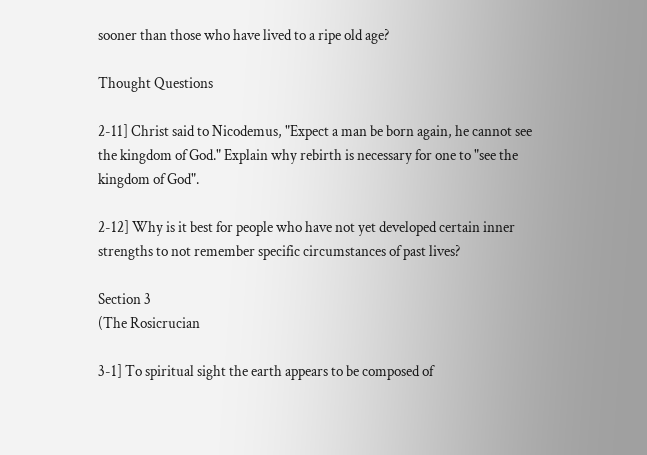sooner than those who have lived to a ripe old age?

Thought Questions

2-11] Christ said to Nicodemus, "Expect a man be born again, he cannot see the kingdom of God." Explain why rebirth is necessary for one to "see the kingdom of God".

2-12] Why is it best for people who have not yet developed certain inner strengths to not remember specific circumstances of past lives?

Section 3
(The Rosicrucian

3-1] To spiritual sight the earth appears to be composed of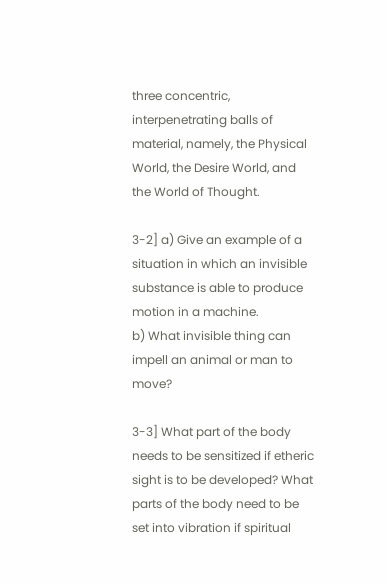three concentric, interpenetrating balls of material, namely, the Physical World, the Desire World, and the World of Thought.

3-2] a) Give an example of a situation in which an invisible substance is able to produce motion in a machine.
b) What invisible thing can impell an animal or man to move?

3-3] What part of the body needs to be sensitized if etheric sight is to be developed? What parts of the body need to be set into vibration if spiritual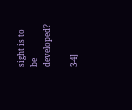sight is to be developed?

3-4]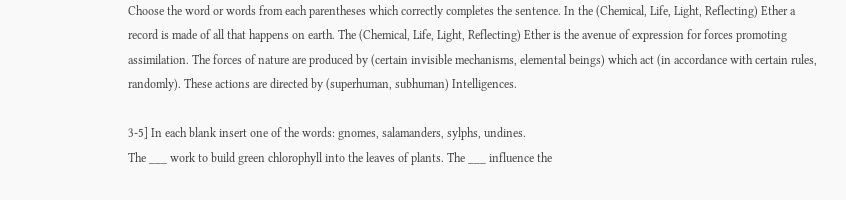Choose the word or words from each parentheses which correctly completes the sentence. In the (Chemical, Life, Light, Reflecting) Ether a record is made of all that happens on earth. The (Chemical, Life, Light, Reflecting) Ether is the avenue of expression for forces promoting assimilation. The forces of nature are produced by (certain invisible mechanisms, elemental beings) which act (in accordance with certain rules, randomly). These actions are directed by (superhuman, subhuman) Intelligences.

3-5] In each blank insert one of the words: gnomes, salamanders, sylphs, undines.
The ___ work to build green chlorophyll into the leaves of plants. The ___ influence the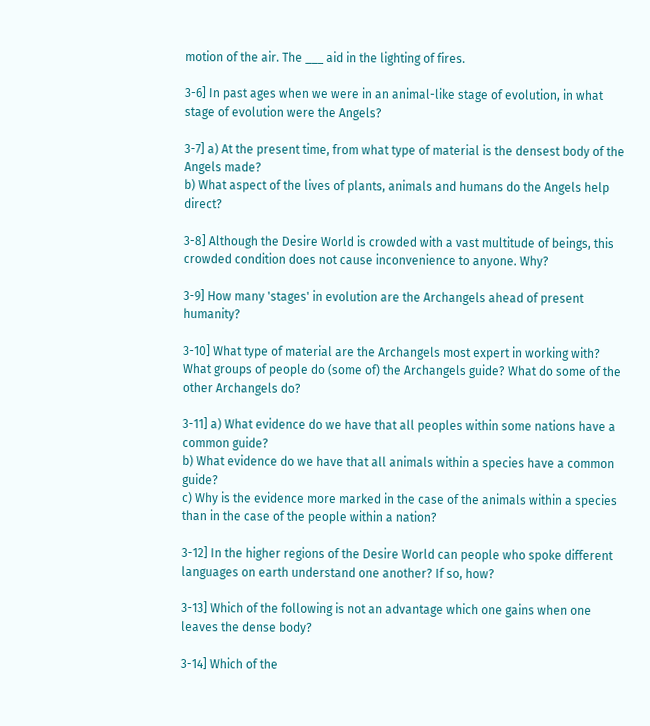motion of the air. The ___ aid in the lighting of fires.

3-6] In past ages when we were in an animal-like stage of evolution, in what stage of evolution were the Angels?

3-7] a) At the present time, from what type of material is the densest body of the Angels made?
b) What aspect of the lives of plants, animals and humans do the Angels help direct?

3-8] Although the Desire World is crowded with a vast multitude of beings, this crowded condition does not cause inconvenience to anyone. Why?

3-9] How many 'stages' in evolution are the Archangels ahead of present humanity?

3-10] What type of material are the Archangels most expert in working with? What groups of people do (some of) the Archangels guide? What do some of the other Archangels do?

3-11] a) What evidence do we have that all peoples within some nations have a common guide?
b) What evidence do we have that all animals within a species have a common guide?
c) Why is the evidence more marked in the case of the animals within a species than in the case of the people within a nation?

3-12] In the higher regions of the Desire World can people who spoke different languages on earth understand one another? If so, how?

3-13] Which of the following is not an advantage which one gains when one leaves the dense body?

3-14] Which of the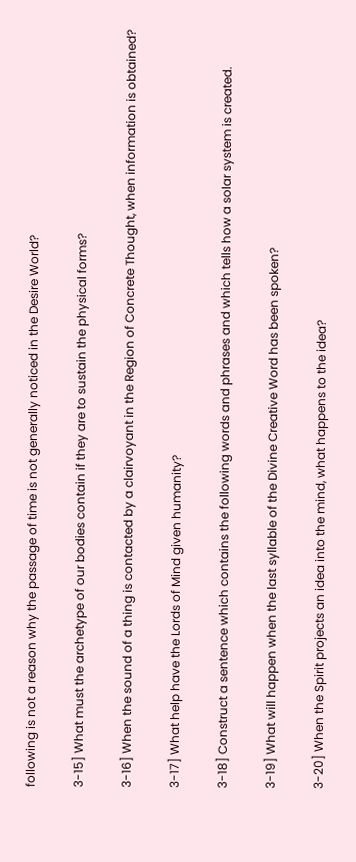following is not a reason why the passage of time is not generally noticed in the Desire World?

3-15] What must the archetype of our bodies contain if they are to sustain the physical forms?

3-16] When the sound of a thing is contacted by a clairvoyant in the Region of Concrete Thought, when information is obtained?

3-17] What help have the Lords of Mind given humanity?

3-18] Construct a sentence which contains the following words and phrases and which tells how a solar system is created.

3-19] What will happen when the last syllable of the Divine Creative Word has been spoken?

3-20] When the Spirit projects an idea into the mind, what happens to the idea?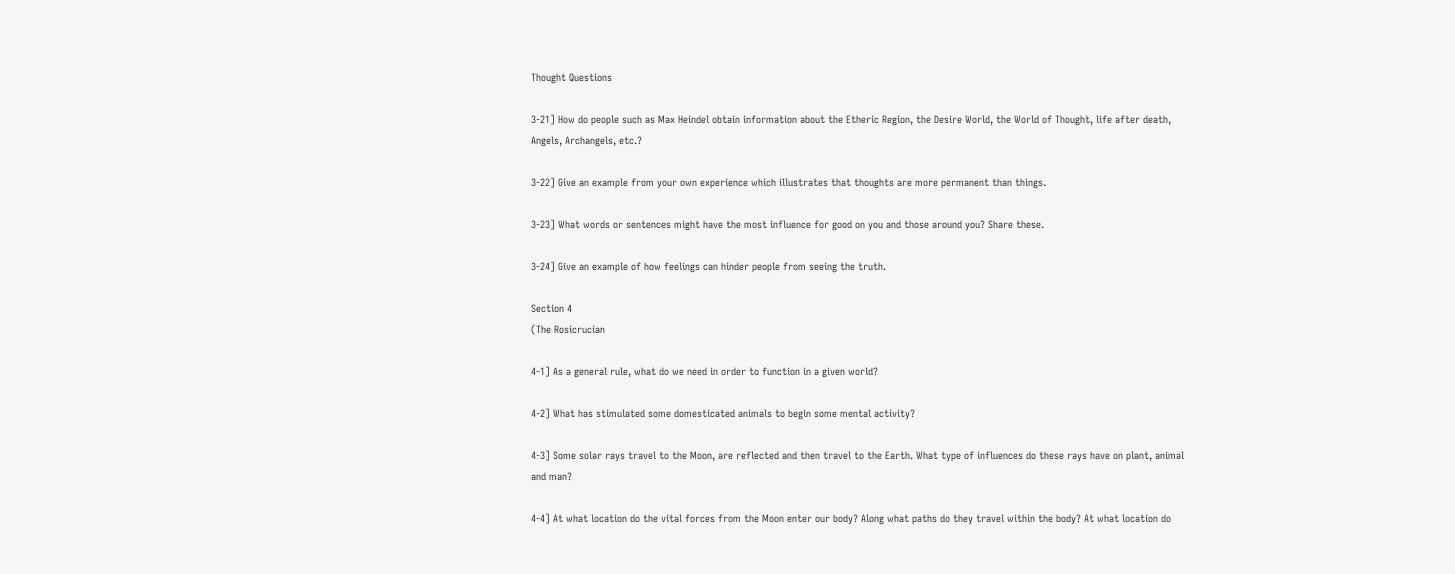Thought Questions

3-21] How do people such as Max Heindel obtain information about the Etheric Region, the Desire World, the World of Thought, life after death, Angels, Archangels, etc.?

3-22] Give an example from your own experience which illustrates that thoughts are more permanent than things.

3-23] What words or sentences might have the most influence for good on you and those around you? Share these.

3-24] Give an example of how feelings can hinder people from seeing the truth.

Section 4
(The Rosicrucian

4-1] As a general rule, what do we need in order to function in a given world?

4-2] What has stimulated some domesticated animals to begin some mental activity?

4-3] Some solar rays travel to the Moon, are reflected and then travel to the Earth. What type of influences do these rays have on plant, animal and man?

4-4] At what location do the vital forces from the Moon enter our body? Along what paths do they travel within the body? At what location do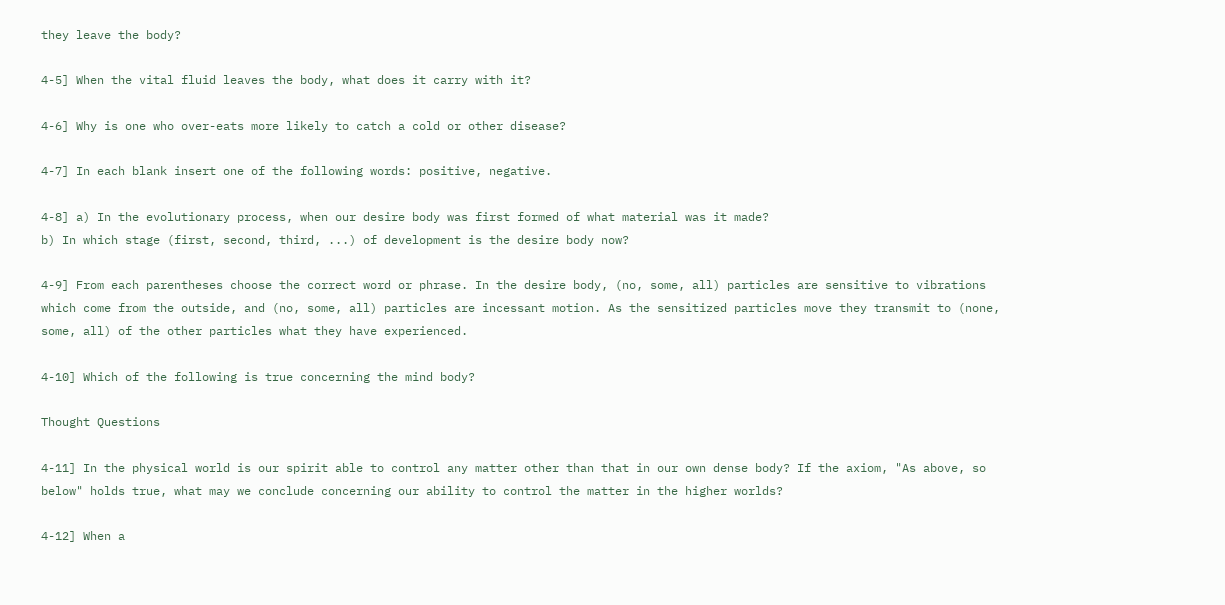they leave the body?

4-5] When the vital fluid leaves the body, what does it carry with it?

4-6] Why is one who over-eats more likely to catch a cold or other disease?

4-7] In each blank insert one of the following words: positive, negative.

4-8] a) In the evolutionary process, when our desire body was first formed of what material was it made?
b) In which stage (first, second, third, ...) of development is the desire body now?

4-9] From each parentheses choose the correct word or phrase. In the desire body, (no, some, all) particles are sensitive to vibrations which come from the outside, and (no, some, all) particles are incessant motion. As the sensitized particles move they transmit to (none, some, all) of the other particles what they have experienced.

4-10] Which of the following is true concerning the mind body?

Thought Questions

4-11] In the physical world is our spirit able to control any matter other than that in our own dense body? If the axiom, "As above, so below" holds true, what may we conclude concerning our ability to control the matter in the higher worlds?

4-12] When a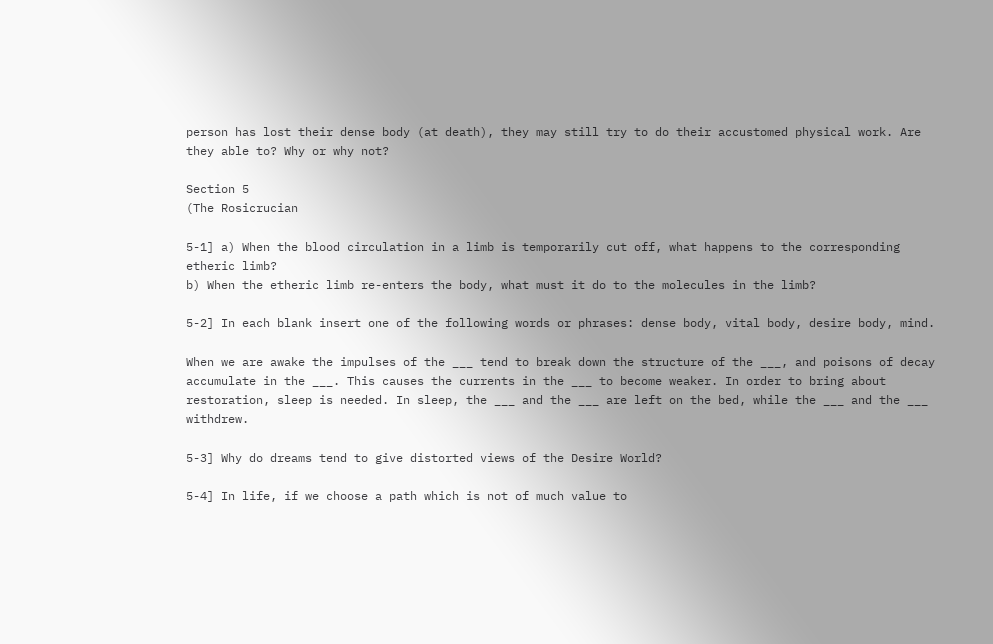person has lost their dense body (at death), they may still try to do their accustomed physical work. Are they able to? Why or why not?

Section 5
(The Rosicrucian

5-1] a) When the blood circulation in a limb is temporarily cut off, what happens to the corresponding etheric limb?
b) When the etheric limb re-enters the body, what must it do to the molecules in the limb?

5-2] In each blank insert one of the following words or phrases: dense body, vital body, desire body, mind.

When we are awake the impulses of the ___ tend to break down the structure of the ___, and poisons of decay accumulate in the ___. This causes the currents in the ___ to become weaker. In order to bring about restoration, sleep is needed. In sleep, the ___ and the ___ are left on the bed, while the ___ and the ___ withdrew.

5-3] Why do dreams tend to give distorted views of the Desire World?

5-4] In life, if we choose a path which is not of much value to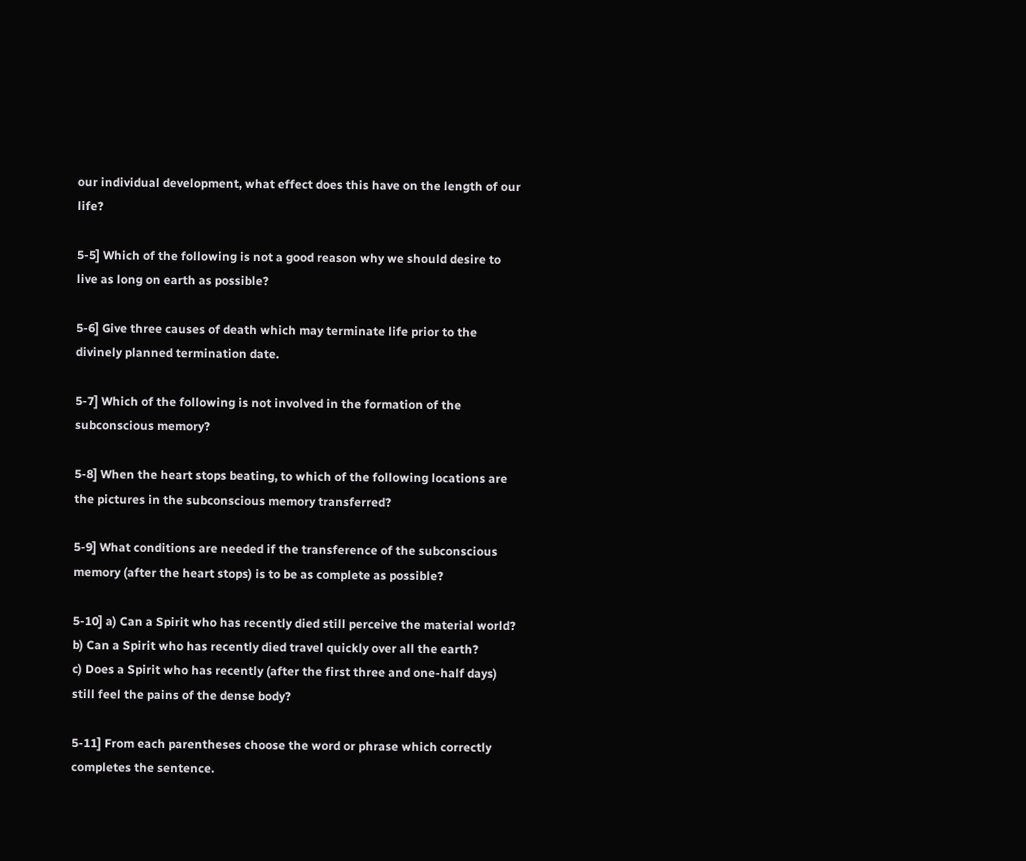our individual development, what effect does this have on the length of our life?

5-5] Which of the following is not a good reason why we should desire to live as long on earth as possible?

5-6] Give three causes of death which may terminate life prior to the divinely planned termination date.

5-7] Which of the following is not involved in the formation of the subconscious memory?

5-8] When the heart stops beating, to which of the following locations are the pictures in the subconscious memory transferred?

5-9] What conditions are needed if the transference of the subconscious memory (after the heart stops) is to be as complete as possible?

5-10] a) Can a Spirit who has recently died still perceive the material world?
b) Can a Spirit who has recently died travel quickly over all the earth?
c) Does a Spirit who has recently (after the first three and one-half days) still feel the pains of the dense body?

5-11] From each parentheses choose the word or phrase which correctly completes the sentence.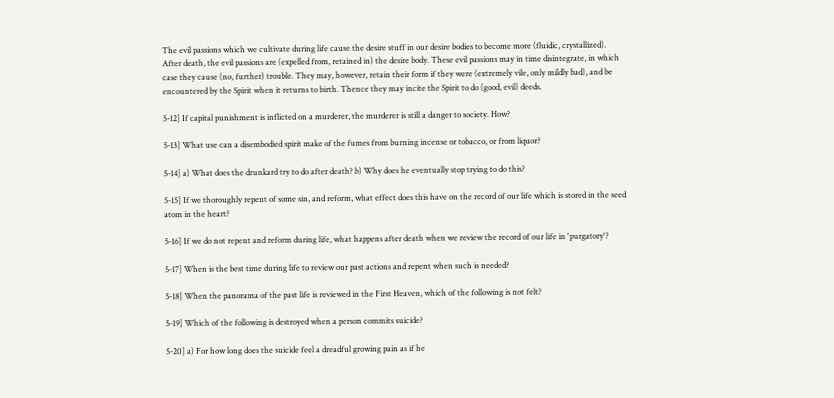The evil passions which we cultivate during life cause the desire stuff in our desire bodies to become more (fluidic, crystallized). After death, the evil passions are (expelled from, retained in) the desire body. These evil passions may in time disintegrate, in which case they cause (no, further) trouble. They may, however, retain their form if they were (extremely vile, only mildly bad), and be encountered by the Spirit when it returns to birth. Thence they may incite the Spirit to do (good, evil) deeds.

5-12] If capital punishment is inflicted on a murderer, the murderer is still a danger to society. How?

5-13] What use can a disembodied spirit make of the fumes from burning incense or tobacco, or from liquor?

5-14] a) What does the drunkard try to do after death? b) Why does he eventually stop trying to do this?

5-15] If we thoroughly repent of some sin, and reform, what effect does this have on the record of our life which is stored in the seed atom in the heart?

5-16] If we do not repent and reform during life, what happens after death when we review the record of our life in 'purgatory'?

5-17] When is the best time during life to review our past actions and repent when such is needed?

5-18] When the panorama of the past life is reviewed in the First Heaven, which of the following is not felt?

5-19] Which of the following is destroyed when a person commits suicide?

5-20] a) For how long does the suicide feel a dreadful growing pain as if he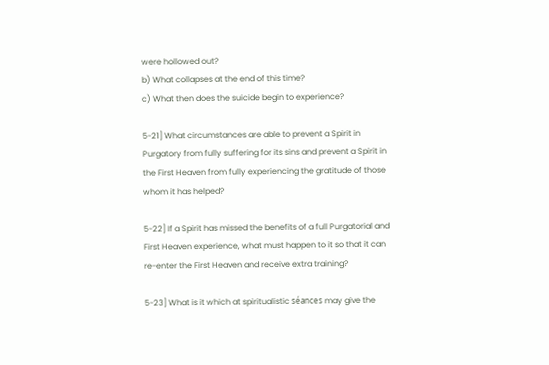were hollowed out?
b) What collapses at the end of this time?
c) What then does the suicide begin to experience?

5-21] What circumstances are able to prevent a Spirit in Purgatory from fully suffering for its sins and prevent a Spirit in the First Heaven from fully experiencing the gratitude of those whom it has helped?

5-22] If a Spirit has missed the benefits of a full Purgatorial and First Heaven experience, what must happen to it so that it can re-enter the First Heaven and receive extra training?

5-23] What is it which at spiritualistic séances may give the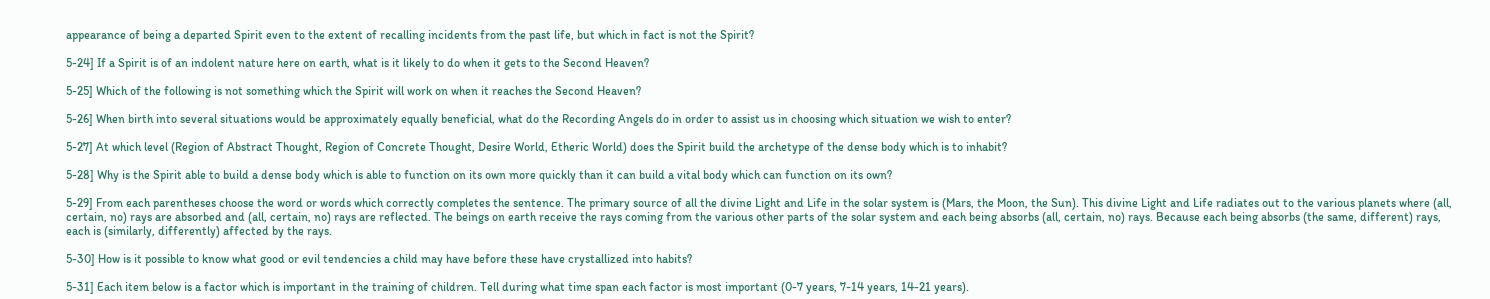appearance of being a departed Spirit even to the extent of recalling incidents from the past life, but which in fact is not the Spirit?

5-24] If a Spirit is of an indolent nature here on earth, what is it likely to do when it gets to the Second Heaven?

5-25] Which of the following is not something which the Spirit will work on when it reaches the Second Heaven?

5-26] When birth into several situations would be approximately equally beneficial, what do the Recording Angels do in order to assist us in choosing which situation we wish to enter?

5-27] At which level (Region of Abstract Thought, Region of Concrete Thought, Desire World, Etheric World) does the Spirit build the archetype of the dense body which is to inhabit?

5-28] Why is the Spirit able to build a dense body which is able to function on its own more quickly than it can build a vital body which can function on its own?

5-29] From each parentheses choose the word or words which correctly completes the sentence. The primary source of all the divine Light and Life in the solar system is (Mars, the Moon, the Sun). This divine Light and Life radiates out to the various planets where (all, certain, no) rays are absorbed and (all, certain, no) rays are reflected. The beings on earth receive the rays coming from the various other parts of the solar system and each being absorbs (all, certain, no) rays. Because each being absorbs (the same, different) rays, each is (similarly, differently) affected by the rays.

5-30] How is it possible to know what good or evil tendencies a child may have before these have crystallized into habits?

5-31] Each item below is a factor which is important in the training of children. Tell during what time span each factor is most important (0-7 years, 7-14 years, 14-21 years).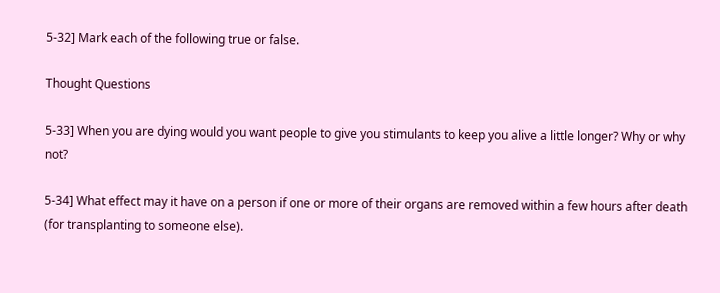5-32] Mark each of the following true or false.

Thought Questions

5-33] When you are dying would you want people to give you stimulants to keep you alive a little longer? Why or why not?

5-34] What effect may it have on a person if one or more of their organs are removed within a few hours after death (for transplanting to someone else).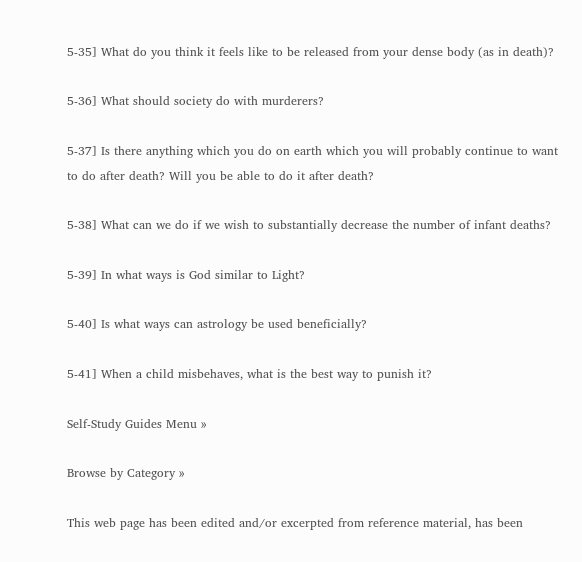5-35] What do you think it feels like to be released from your dense body (as in death)?

5-36] What should society do with murderers?

5-37] Is there anything which you do on earth which you will probably continue to want to do after death? Will you be able to do it after death?

5-38] What can we do if we wish to substantially decrease the number of infant deaths?

5-39] In what ways is God similar to Light?

5-40] Is what ways can astrology be used beneficially?

5-41] When a child misbehaves, what is the best way to punish it?

Self-Study Guides Menu »

Browse by Category »

This web page has been edited and/or excerpted from reference material, has been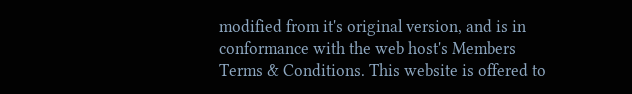modified from it's original version, and is in conformance with the web host's Members Terms & Conditions. This website is offered to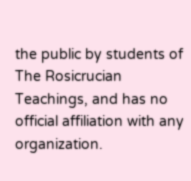the public by students of The Rosicrucian Teachings, and has no official affiliation with any organization.